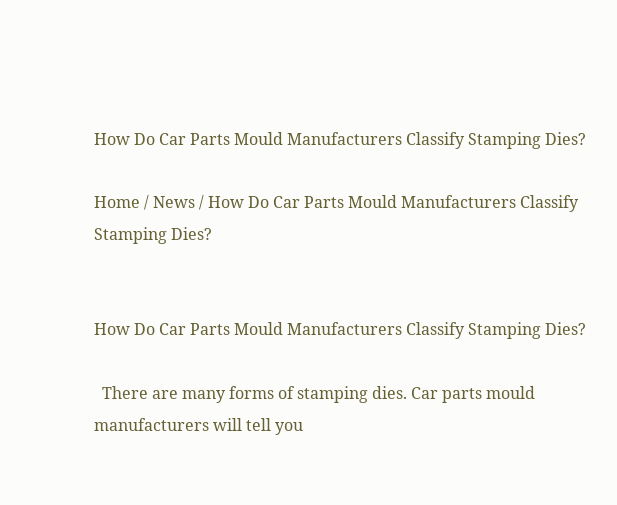How Do Car Parts Mould Manufacturers Classify Stamping Dies?

Home / News / How Do Car Parts Mould Manufacturers Classify Stamping Dies?


How Do Car Parts Mould Manufacturers Classify Stamping Dies?

  There are many forms of stamping dies. Car parts mould manufacturers will tell you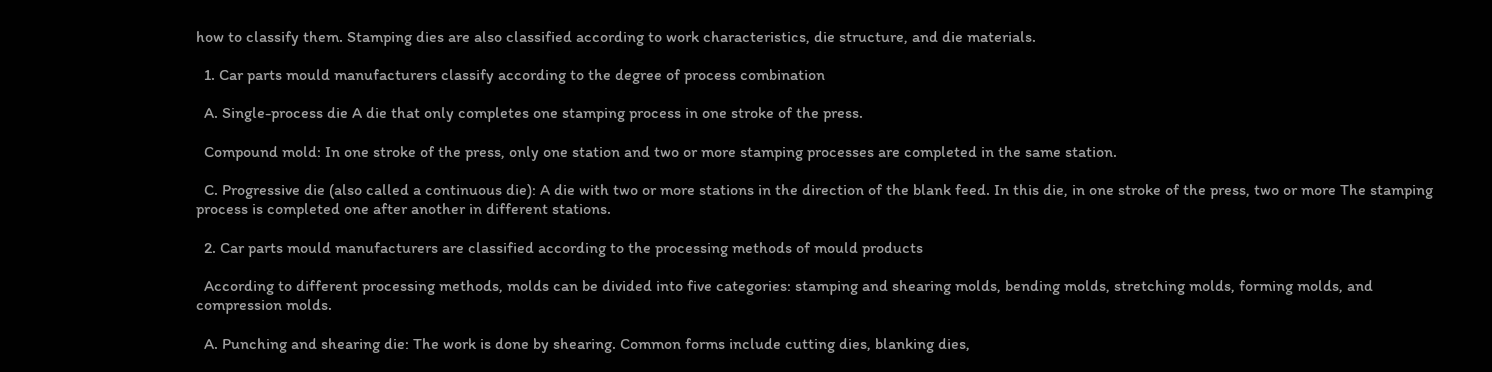how to classify them. Stamping dies are also classified according to work characteristics, die structure, and die materials.

  1. Car parts mould manufacturers classify according to the degree of process combination

  A. Single-process die A die that only completes one stamping process in one stroke of the press.

  Compound mold: In one stroke of the press, only one station and two or more stamping processes are completed in the same station.

  C. Progressive die (also called a continuous die): A die with two or more stations in the direction of the blank feed. In this die, in one stroke of the press, two or more The stamping process is completed one after another in different stations.

  2. Car parts mould manufacturers are classified according to the processing methods of mould products

  According to different processing methods, molds can be divided into five categories: stamping and shearing molds, bending molds, stretching molds, forming molds, and compression molds.

  A. Punching and shearing die: The work is done by shearing. Common forms include cutting dies, blanking dies,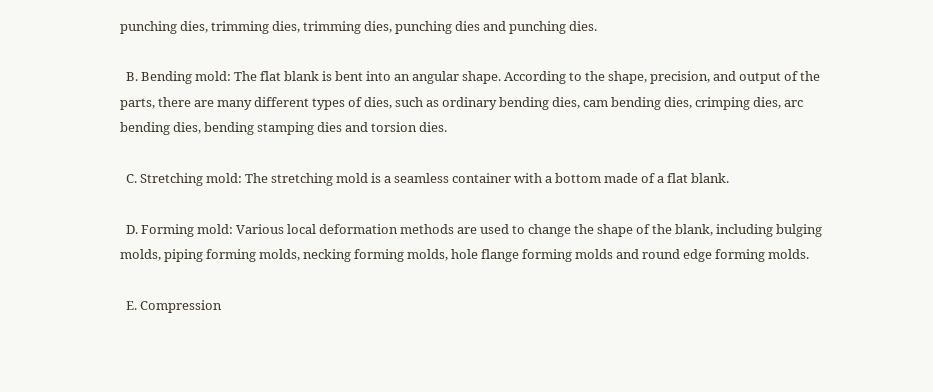punching dies, trimming dies, trimming dies, punching dies and punching dies.

  B. Bending mold: The flat blank is bent into an angular shape. According to the shape, precision, and output of the parts, there are many different types of dies, such as ordinary bending dies, cam bending dies, crimping dies, arc bending dies, bending stamping dies and torsion dies.

  C. Stretching mold: The stretching mold is a seamless container with a bottom made of a flat blank.

  D. Forming mold: Various local deformation methods are used to change the shape of the blank, including bulging molds, piping forming molds, necking forming molds, hole flange forming molds and round edge forming molds.

  E. Compression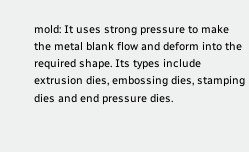mold: It uses strong pressure to make the metal blank flow and deform into the required shape. Its types include extrusion dies, embossing dies, stamping dies and end pressure dies.